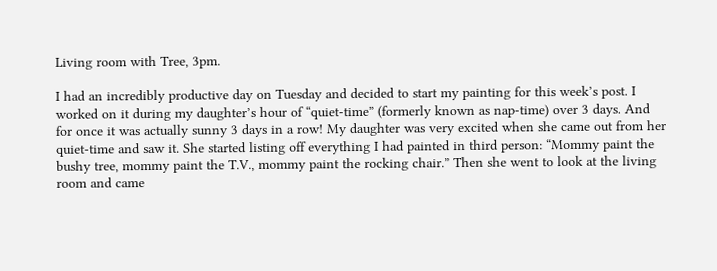Living room with Tree, 3pm.

I had an incredibly productive day on Tuesday and decided to start my painting for this week’s post. I worked on it during my daughter’s hour of “quiet-time” (formerly known as nap-time) over 3 days. And for once it was actually sunny 3 days in a row! My daughter was very excited when she came out from her quiet-time and saw it. She started listing off everything I had painted in third person: “Mommy paint the bushy tree, mommy paint the T.V., mommy paint the rocking chair.” Then she went to look at the living room and came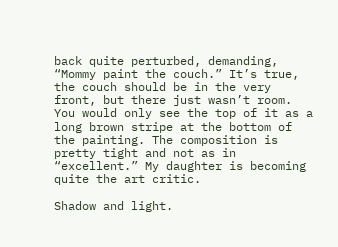back quite perturbed, demanding, “Mommy paint the couch.” It’s true, the couch should be in the very front, but there just wasn’t room. You would only see the top of it as a long brown stripe at the bottom of the painting. The composition is pretty tight and not as in “excellent.” My daughter is becoming quite the art critic.

Shadow and light.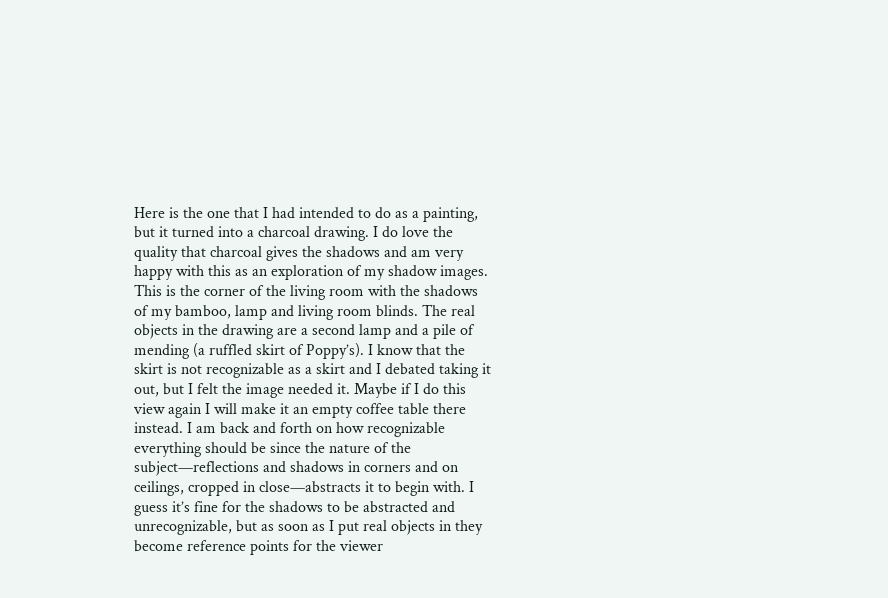Here is the one that I had intended to do as a painting, but it turned into a charcoal drawing. I do love the quality that charcoal gives the shadows and am very happy with this as an exploration of my shadow images. This is the corner of the living room with the shadows of my bamboo, lamp and living room blinds. The real objects in the drawing are a second lamp and a pile of mending (a ruffled skirt of Poppy’s). I know that the skirt is not recognizable as a skirt and I debated taking it out, but I felt the image needed it. Maybe if I do this view again I will make it an empty coffee table there instead. I am back and forth on how recognizable everything should be since the nature of the subject—reflections and shadows in corners and on ceilings, cropped in close—abstracts it to begin with. I guess it’s fine for the shadows to be abstracted and unrecognizable, but as soon as I put real objects in they become reference points for the viewer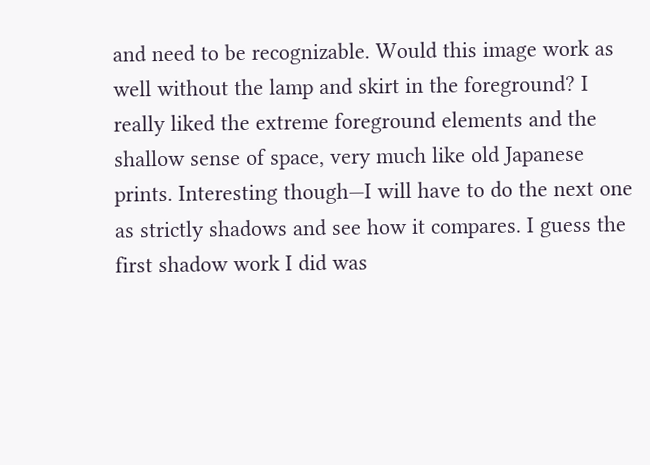and need to be recognizable. Would this image work as well without the lamp and skirt in the foreground? I really liked the extreme foreground elements and the shallow sense of space, very much like old Japanese prints. Interesting though—I will have to do the next one as strictly shadows and see how it compares. I guess the first shadow work I did was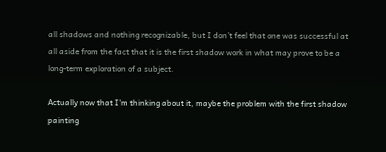all shadows and nothing recognizable, but I don’t feel that one was successful at all aside from the fact that it is the first shadow work in what may prove to be a long-term exploration of a subject.

Actually now that I’m thinking about it, maybe the problem with the first shadow painting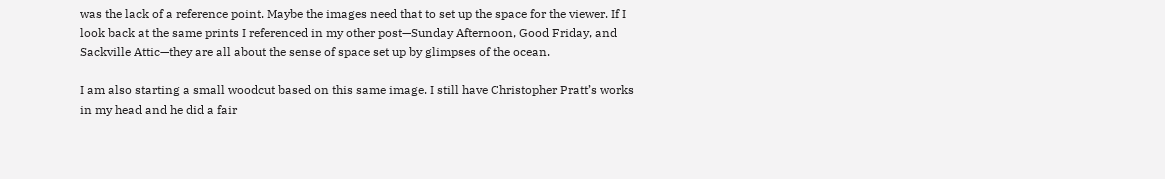was the lack of a reference point. Maybe the images need that to set up the space for the viewer. If I look back at the same prints I referenced in my other post—Sunday Afternoon, Good Friday, and Sackville Attic—they are all about the sense of space set up by glimpses of the ocean.

I am also starting a small woodcut based on this same image. I still have Christopher Pratt’s works in my head and he did a fair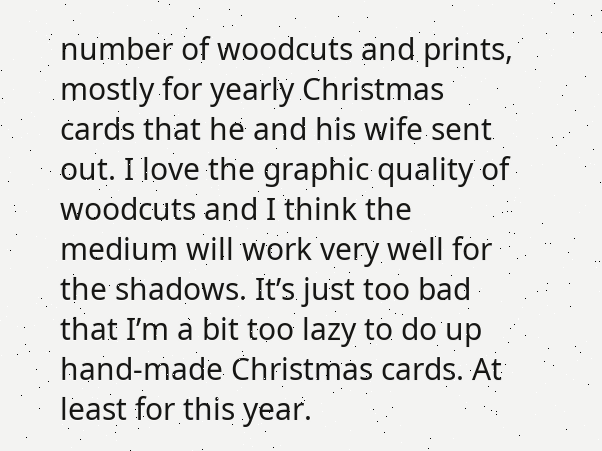number of woodcuts and prints, mostly for yearly Christmas cards that he and his wife sent out. I love the graphic quality of woodcuts and I think the medium will work very well for the shadows. It’s just too bad that I’m a bit too lazy to do up hand-made Christmas cards. At least for this year.